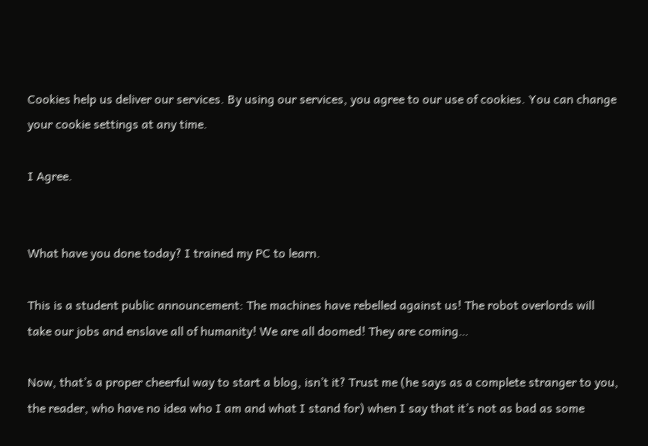Cookies help us deliver our services. By using our services, you agree to our use of cookies. You can change your cookie settings at any time.

I Agree.


What have you done today? I trained my PC to learn.

This is a student public announcement: The machines have rebelled against us! The robot overlords will take our jobs and enslave all of humanity! We are all doomed! They are coming…

Now, that’s a proper cheerful way to start a blog, isn’t it? Trust me (he says as a complete stranger to you, the reader, who have no idea who I am and what I stand for) when I say that it’s not as bad as some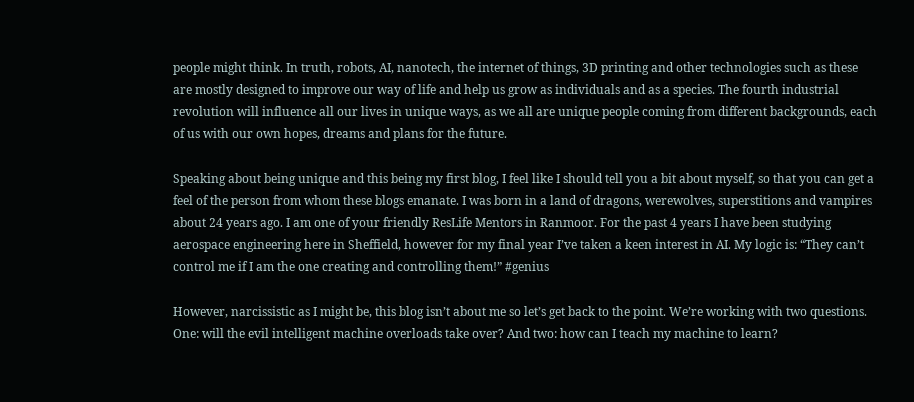people might think. In truth, robots, AI, nanotech, the internet of things, 3D printing and other technologies such as these are mostly designed to improve our way of life and help us grow as individuals and as a species. The fourth industrial revolution will influence all our lives in unique ways, as we all are unique people coming from different backgrounds, each of us with our own hopes, dreams and plans for the future.

Speaking about being unique and this being my first blog, I feel like I should tell you a bit about myself, so that you can get a feel of the person from whom these blogs emanate. I was born in a land of dragons, werewolves, superstitions and vampires about 24 years ago. I am one of your friendly ResLife Mentors in Ranmoor. For the past 4 years I have been studying aerospace engineering here in Sheffield, however for my final year I’ve taken a keen interest in AI. My logic is: “They can’t control me if I am the one creating and controlling them!” #genius

However, narcissistic as I might be, this blog isn’t about me so let’s get back to the point. We’re working with two questions. One: will the evil intelligent machine overloads take over? And two: how can I teach my machine to learn?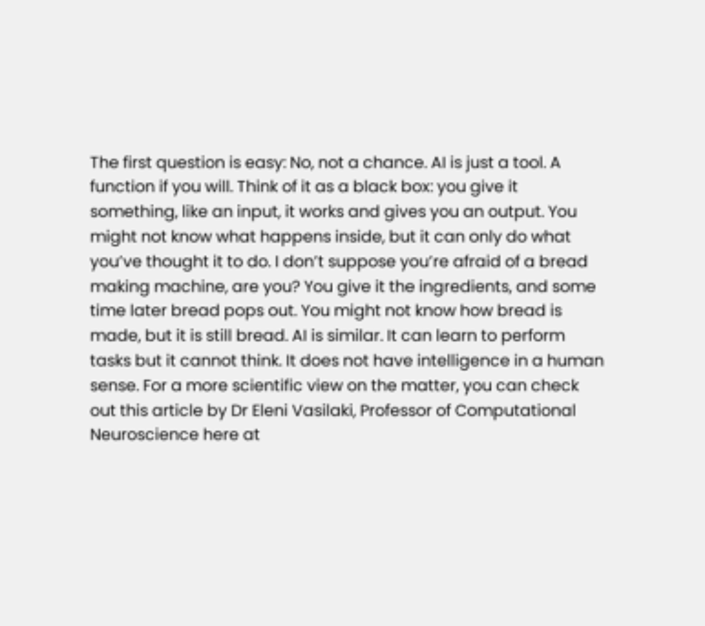The first question is easy: No, not a chance. AI is just a tool. A function if you will. Think of it as a black box: you give it something, like an input, it works and gives you an output. You might not know what happens inside, but it can only do what you’ve thought it to do. I don’t suppose you’re afraid of a bread making machine, are you? You give it the ingredients, and some time later bread pops out. You might not know how bread is made, but it is still bread. AI is similar. It can learn to perform tasks but it cannot think. It does not have intelligence in a human sense. For a more scientific view on the matter, you can check out this article by Dr Eleni Vasilaki, Professor of Computational Neuroscience here at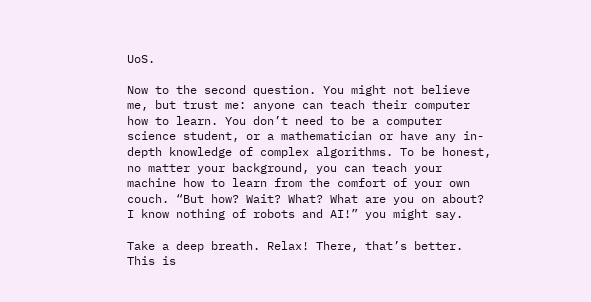UoS.

Now to the second question. You might not believe me, but trust me: anyone can teach their computer how to learn. You don’t need to be a computer science student, or a mathematician or have any in-depth knowledge of complex algorithms. To be honest, no matter your background, you can teach your machine how to learn from the comfort of your own couch. “But how? Wait? What? What are you on about? I know nothing of robots and AI!” you might say.

Take a deep breath. Relax! There, that’s better. This is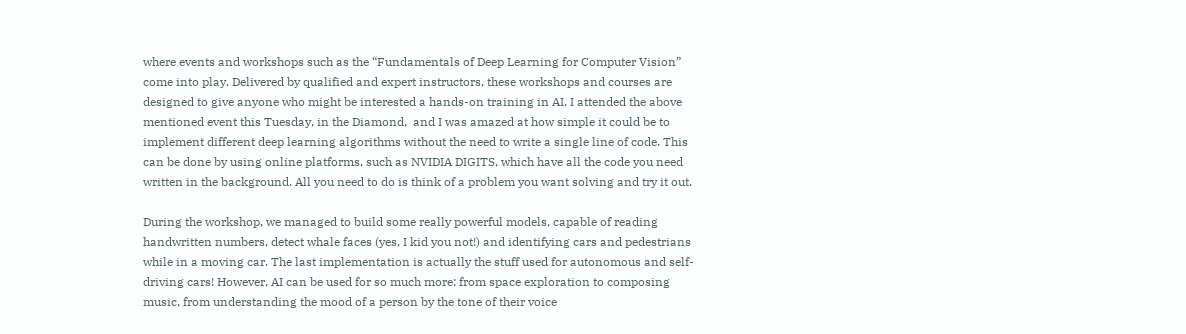where events and workshops such as the “Fundamentals of Deep Learning for Computer Vision” come into play. Delivered by qualified and expert instructors, these workshops and courses are designed to give anyone who might be interested a hands-on training in AI. I attended the above mentioned event this Tuesday, in the Diamond,  and I was amazed at how simple it could be to implement different deep learning algorithms without the need to write a single line of code. This can be done by using online platforms, such as NVIDIA DIGITS, which have all the code you need written in the background. All you need to do is think of a problem you want solving and try it out.

During the workshop, we managed to build some really powerful models, capable of reading handwritten numbers, detect whale faces (yes, I kid you not!) and identifying cars and pedestrians while in a moving car. The last implementation is actually the stuff used for autonomous and self-driving cars! However, AI can be used for so much more: from space exploration to composing music, from understanding the mood of a person by the tone of their voice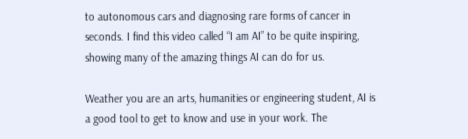to autonomous cars and diagnosing rare forms of cancer in seconds. I find this video called “I am AI” to be quite inspiring, showing many of the amazing things AI can do for us.

Weather you are an arts, humanities or engineering student, AI is a good tool to get to know and use in your work. The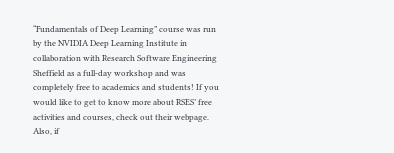“Fundamentals of Deep Learning” course was run by the NVIDIA Deep Learning Institute in collaboration with Research Software Engineering Sheffield as a full-day workshop and was completely free to academics and students! If you would like to get to know more about RSES’ free activities and courses, check out their webpage. Also, if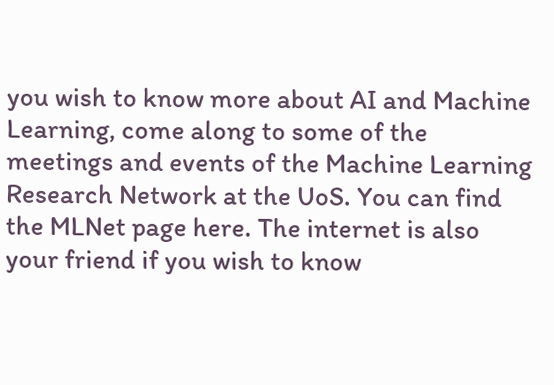you wish to know more about AI and Machine Learning, come along to some of the meetings and events of the Machine Learning Research Network at the UoS. You can find the MLNet page here. The internet is also your friend if you wish to know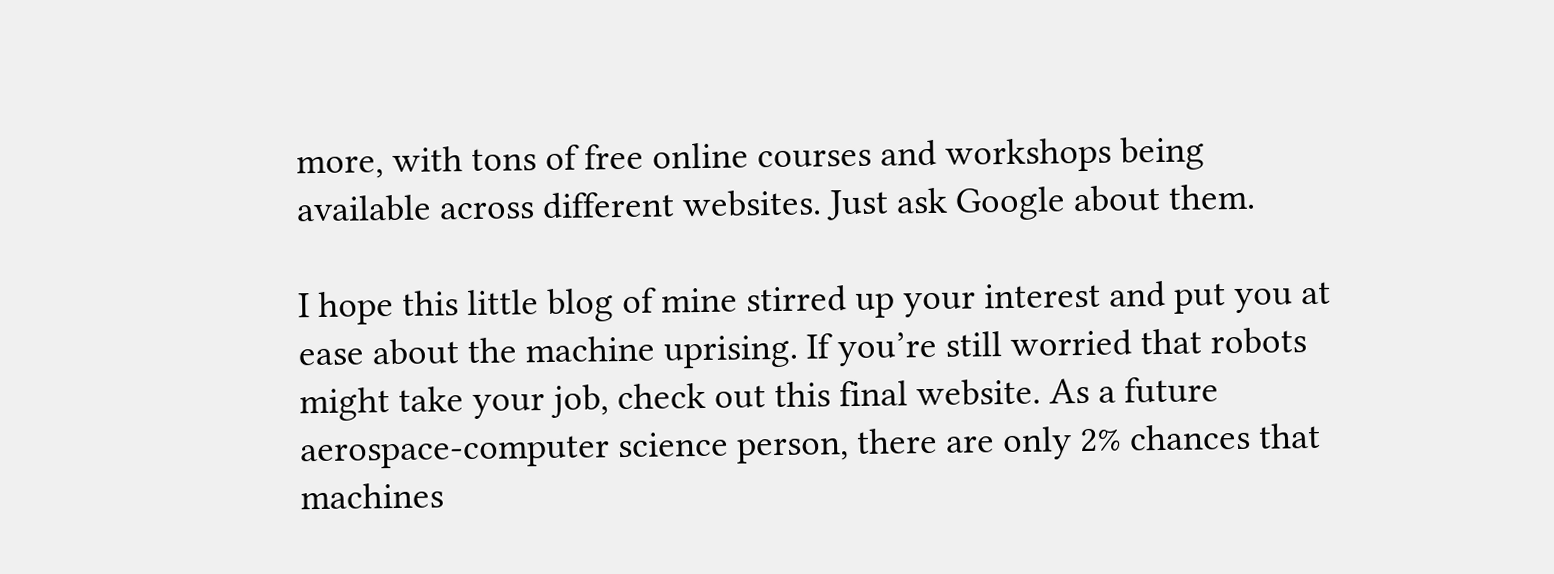more, with tons of free online courses and workshops being available across different websites. Just ask Google about them.

I hope this little blog of mine stirred up your interest and put you at ease about the machine uprising. If you’re still worried that robots might take your job, check out this final website. As a future aerospace-computer science person, there are only 2% chances that machines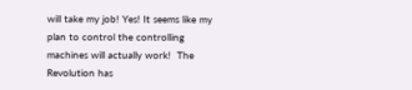will take my job! Yes! It seems like my plan to control the controlling machines will actually work!  The Revolution has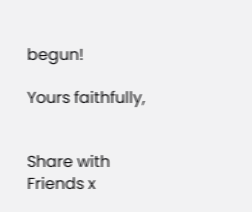begun!

Yours faithfully,


Share with Friends x